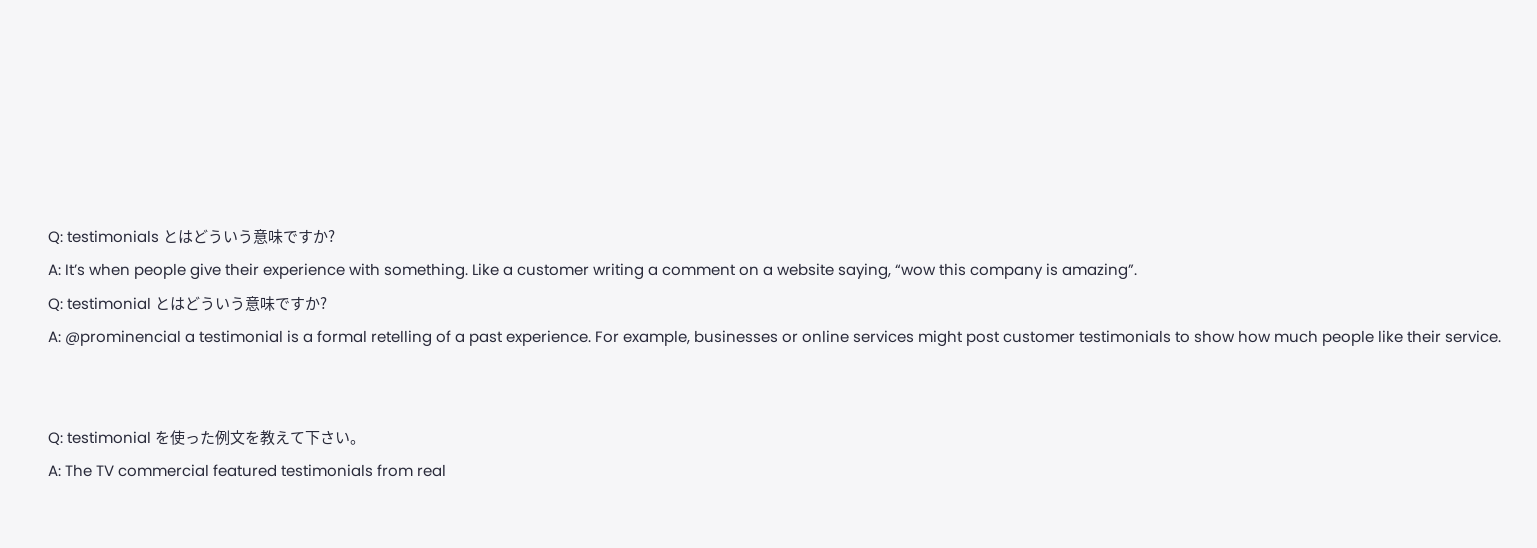Q: testimonials とはどういう意味ですか?
A: It’s when people give their experience with something. Like a customer writing a comment on a website saying, “wow this company is amazing”.
Q: testimonial とはどういう意味ですか?
A: @prominencial a testimonial is a formal retelling of a past experience. For example, businesses or online services might post customer testimonials to show how much people like their service.


Q: testimonial を使った例文を教えて下さい。
A: The TV commercial featured testimonials from real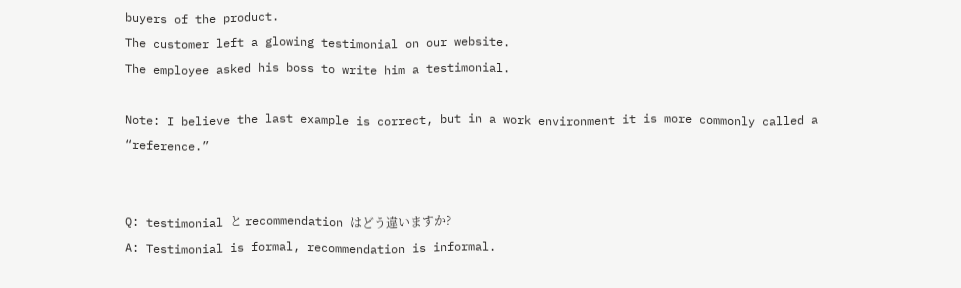buyers of the product.
The customer left a glowing testimonial on our website.
The employee asked his boss to write him a testimonial.

Note: I believe the last example is correct, but in a work environment it is more commonly called a “reference.”


Q: testimonial と recommendation はどう違いますか?
A: Testimonial is formal, recommendation is informal.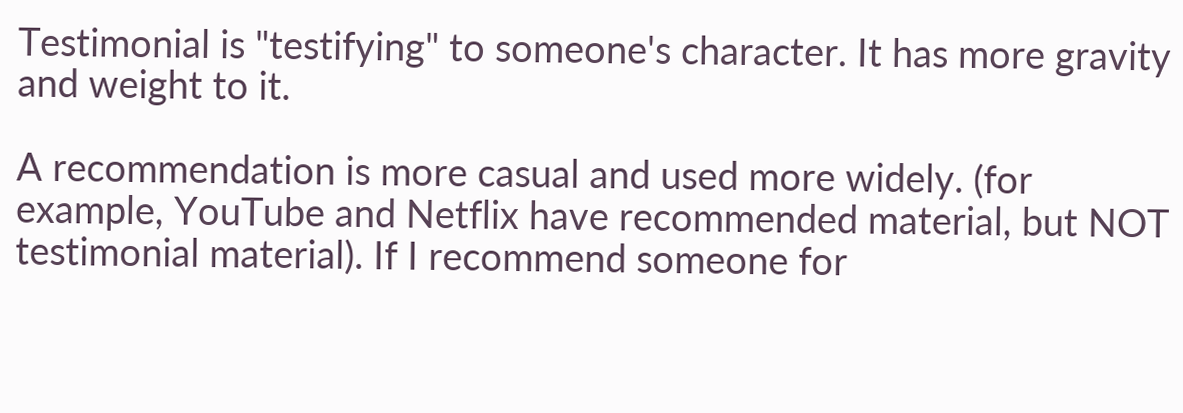Testimonial is "testifying" to someone's character. It has more gravity and weight to it.

A recommendation is more casual and used more widely. (for example, YouTube and Netflix have recommended material, but NOT testimonial material). If I recommend someone for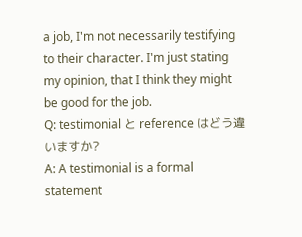a job, I'm not necessarily testifying to their character. I'm just stating my opinion, that I think they might be good for the job.
Q: testimonial と reference はどう違いますか?
A: A testimonial is a formal statement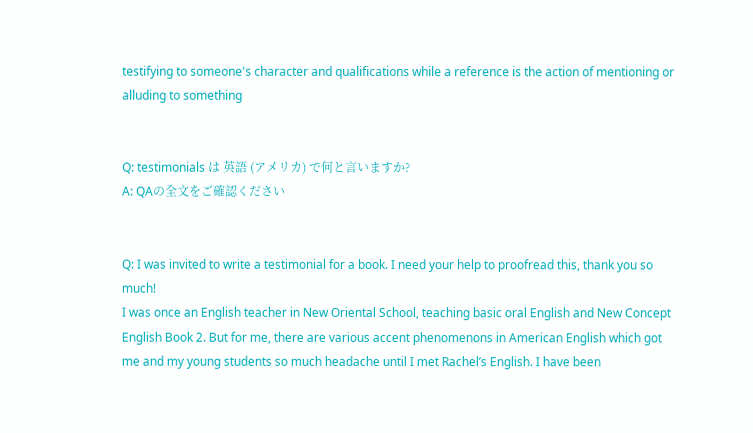testifying to someone's character and qualifications while a reference is the action of mentioning or alluding to something


Q: testimonials は 英語 (アメリカ) で何と言いますか?
A: QAの全文をご確認ください


Q: I was invited to write a testimonial for a book. I need your help to proofread this, thank you so much!
I was once an English teacher in New Oriental School, teaching basic oral English and New Concept English Book 2. But for me, there are various accent phenomenons in American English which got me and my young students so much headache until I met Rachel’s English. I have been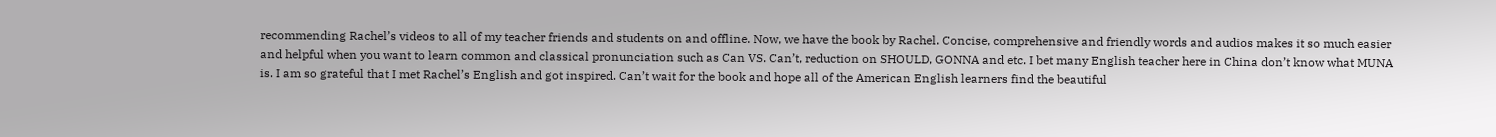recommending Rachel’s videos to all of my teacher friends and students on and offline. Now, we have the book by Rachel. Concise, comprehensive and friendly words and audios makes it so much easier and helpful when you want to learn common and classical pronunciation such as Can VS. Can’t, reduction on SHOULD, GONNA and etc. I bet many English teacher here in China don’t know what MUNA is. I am so grateful that I met Rachel’s English and got inspired. Can’t wait for the book and hope all of the American English learners find the beautiful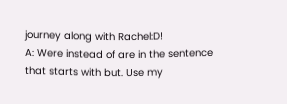journey along with Rachel:D!
A: Were instead of are in the sentence that starts with but. Use my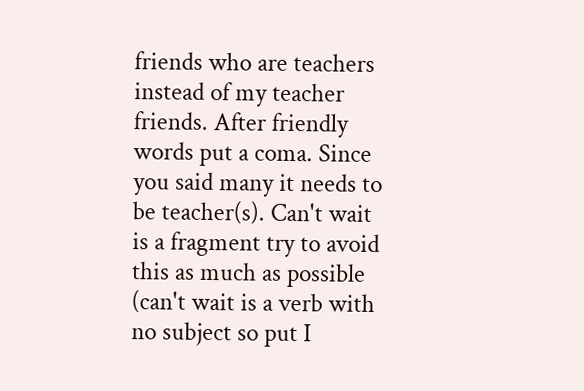friends who are teachers instead of my teacher friends. After friendly words put a coma. Since you said many it needs to be teacher(s). Can't wait is a fragment try to avoid this as much as possible (can't wait is a verb with no subject so put I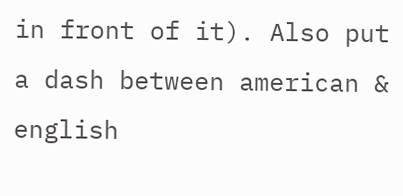in front of it). Also put a dash between american & english